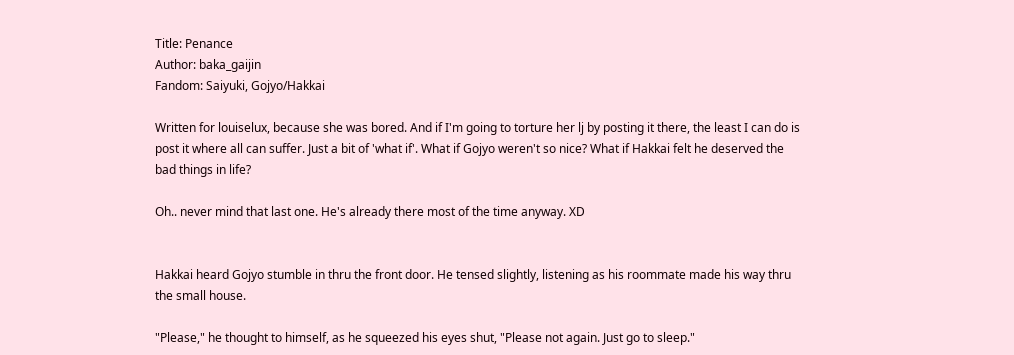Title: Penance
Author: baka_gaijin
Fandom: Saiyuki, Gojyo/Hakkai

Written for louiselux, because she was bored. And if I'm going to torture her lj by posting it there, the least I can do is post it where all can suffer. Just a bit of 'what if'. What if Gojyo weren't so nice? What if Hakkai felt he deserved the bad things in life?

Oh.. never mind that last one. He's already there most of the time anyway. XD


Hakkai heard Gojyo stumble in thru the front door. He tensed slightly, listening as his roommate made his way thru the small house.

"Please," he thought to himself, as he squeezed his eyes shut, "Please not again. Just go to sleep."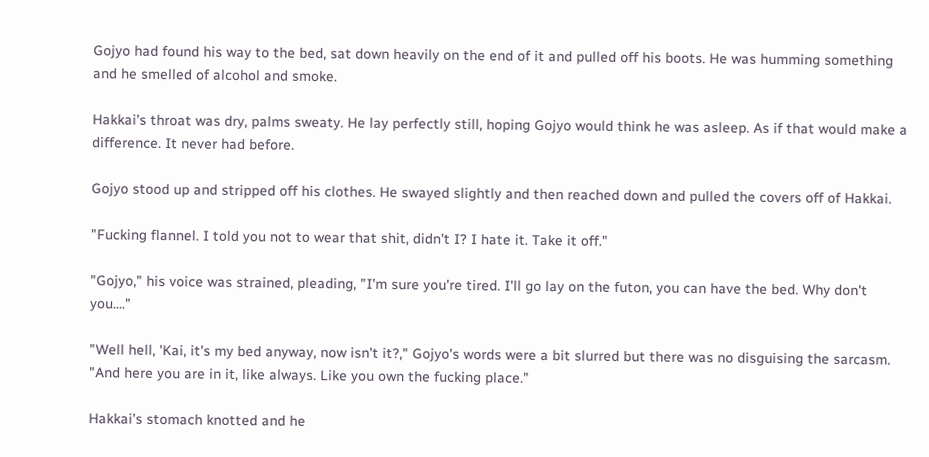Gojyo had found his way to the bed, sat down heavily on the end of it and pulled off his boots. He was humming something and he smelled of alcohol and smoke.

Hakkai's throat was dry, palms sweaty. He lay perfectly still, hoping Gojyo would think he was asleep. As if that would make a difference. It never had before.

Gojyo stood up and stripped off his clothes. He swayed slightly and then reached down and pulled the covers off of Hakkai.

"Fucking flannel. I told you not to wear that shit, didn't I? I hate it. Take it off."

"Gojyo," his voice was strained, pleading, "I'm sure you're tired. I'll go lay on the futon, you can have the bed. Why don't you...."

"Well hell, 'Kai, it's my bed anyway, now isn't it?," Gojyo's words were a bit slurred but there was no disguising the sarcasm. "And here you are in it, like always. Like you own the fucking place."

Hakkai's stomach knotted and he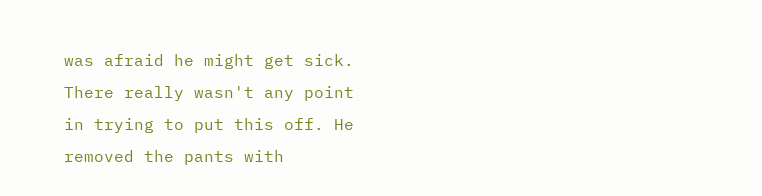was afraid he might get sick. There really wasn't any point in trying to put this off. He removed the pants with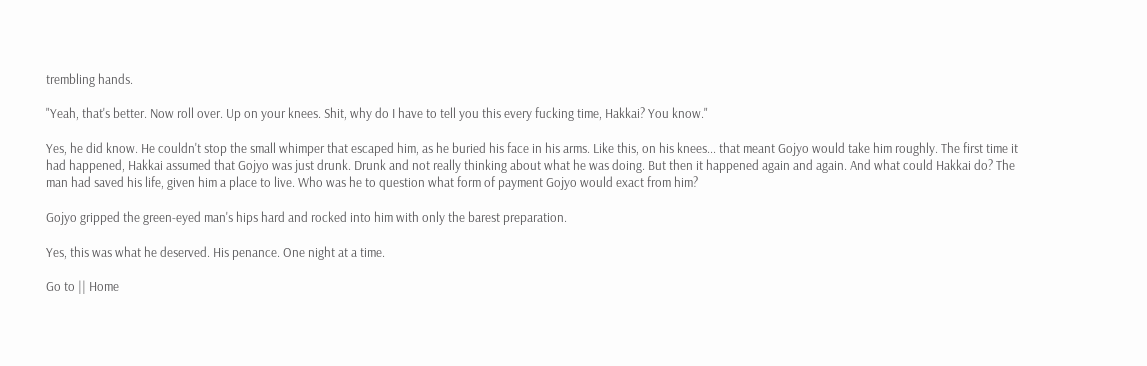trembling hands.

"Yeah, that's better. Now roll over. Up on your knees. Shit, why do I have to tell you this every fucking time, Hakkai? You know."

Yes, he did know. He couldn't stop the small whimper that escaped him, as he buried his face in his arms. Like this, on his knees... that meant Gojyo would take him roughly. The first time it had happened, Hakkai assumed that Gojyo was just drunk. Drunk and not really thinking about what he was doing. But then it happened again and again. And what could Hakkai do? The man had saved his life, given him a place to live. Who was he to question what form of payment Gojyo would exact from him?

Gojyo gripped the green-eyed man's hips hard and rocked into him with only the barest preparation.

Yes, this was what he deserved. His penance. One night at a time.

Go to || Home